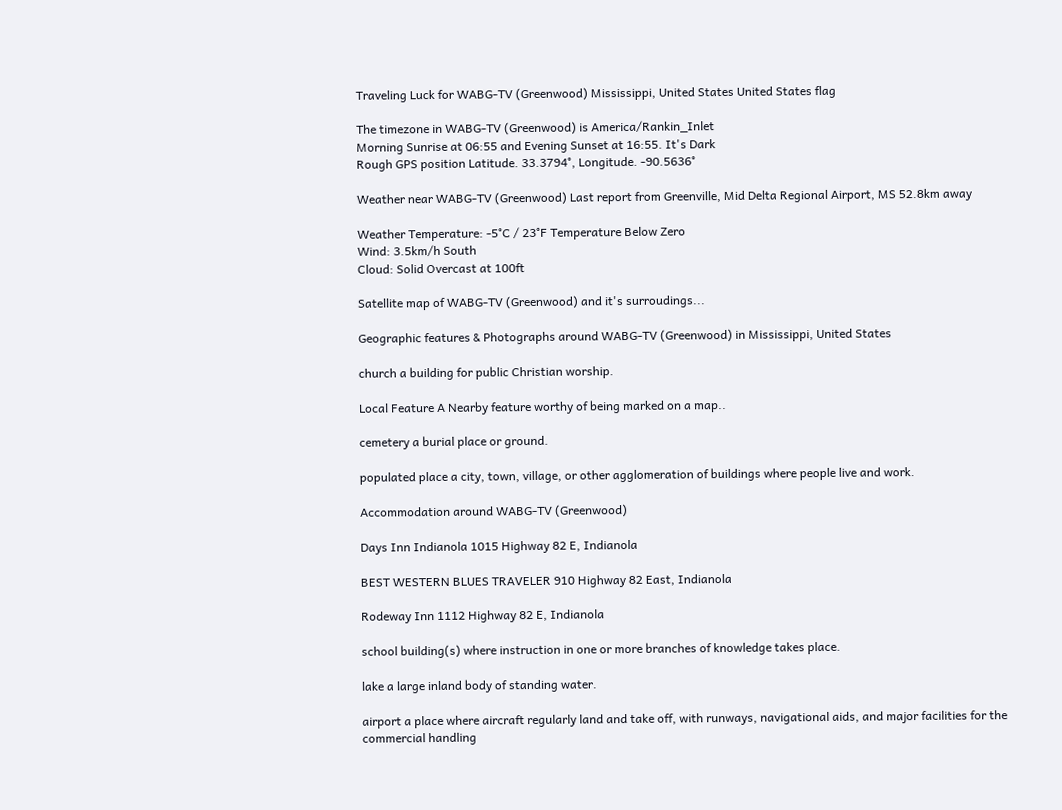Traveling Luck for WABG-TV (Greenwood) Mississippi, United States United States flag

The timezone in WABG-TV (Greenwood) is America/Rankin_Inlet
Morning Sunrise at 06:55 and Evening Sunset at 16:55. It's Dark
Rough GPS position Latitude. 33.3794°, Longitude. -90.5636°

Weather near WABG-TV (Greenwood) Last report from Greenville, Mid Delta Regional Airport, MS 52.8km away

Weather Temperature: -5°C / 23°F Temperature Below Zero
Wind: 3.5km/h South
Cloud: Solid Overcast at 100ft

Satellite map of WABG-TV (Greenwood) and it's surroudings...

Geographic features & Photographs around WABG-TV (Greenwood) in Mississippi, United States

church a building for public Christian worship.

Local Feature A Nearby feature worthy of being marked on a map..

cemetery a burial place or ground.

populated place a city, town, village, or other agglomeration of buildings where people live and work.

Accommodation around WABG-TV (Greenwood)

Days Inn Indianola 1015 Highway 82 E, Indianola

BEST WESTERN BLUES TRAVELER 910 Highway 82 East, Indianola

Rodeway Inn 1112 Highway 82 E, Indianola

school building(s) where instruction in one or more branches of knowledge takes place.

lake a large inland body of standing water.

airport a place where aircraft regularly land and take off, with runways, navigational aids, and major facilities for the commercial handling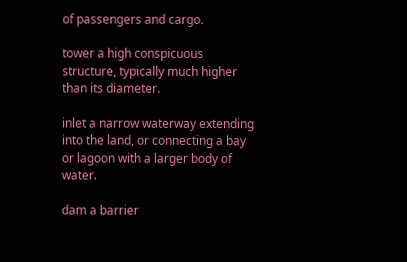of passengers and cargo.

tower a high conspicuous structure, typically much higher than its diameter.

inlet a narrow waterway extending into the land, or connecting a bay or lagoon with a larger body of water.

dam a barrier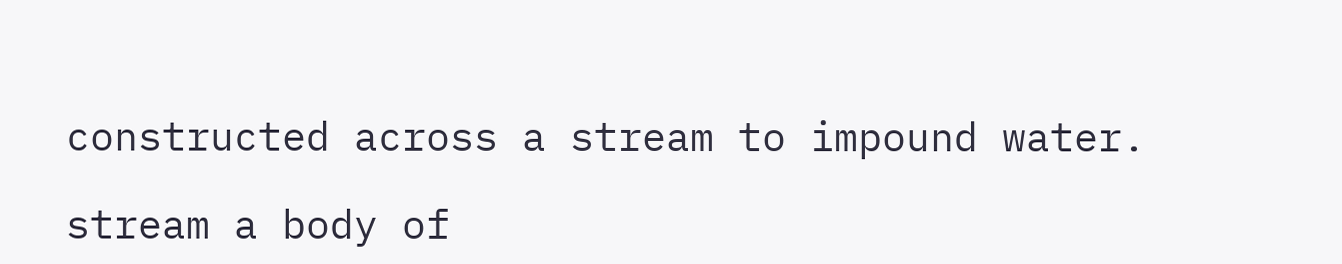constructed across a stream to impound water.

stream a body of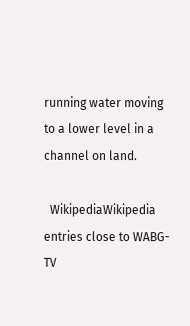running water moving to a lower level in a channel on land.

  WikipediaWikipedia entries close to WABG-TV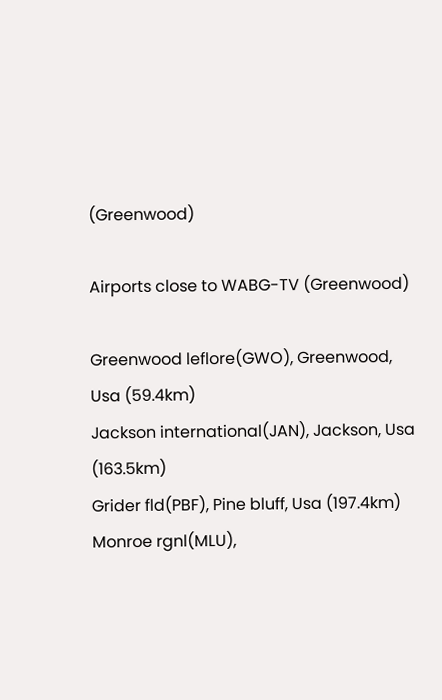(Greenwood)

Airports close to WABG-TV (Greenwood)

Greenwood leflore(GWO), Greenwood, Usa (59.4km)
Jackson international(JAN), Jackson, Usa (163.5km)
Grider fld(PBF), Pine bluff, Usa (197.4km)
Monroe rgnl(MLU),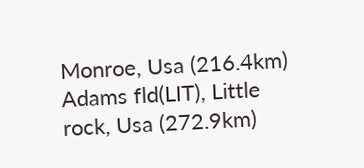Monroe, Usa (216.4km)
Adams fld(LIT), Little rock, Usa (272.9km)